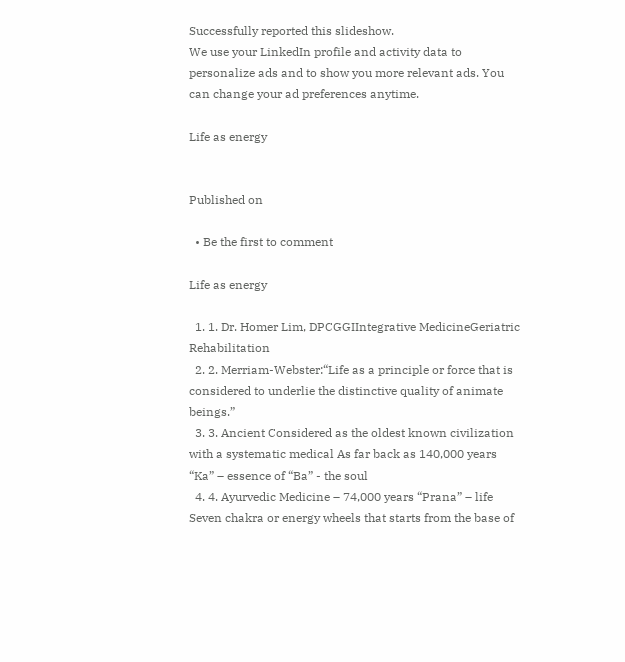Successfully reported this slideshow.
We use your LinkedIn profile and activity data to personalize ads and to show you more relevant ads. You can change your ad preferences anytime.

Life as energy


Published on

  • Be the first to comment

Life as energy

  1. 1. Dr. Homer Lim, DPCGGIIntegrative MedicineGeriatric Rehabilitation
  2. 2. Merriam-Webster:“Life as a principle or force that is considered to underlie the distinctive quality of animate beings.”
  3. 3. Ancient Considered as the oldest known civilization with a systematic medical As far back as 140,000 years “Ka” – essence of “Ba” - the soul
  4. 4. Ayurvedic Medicine – 74,000 years “Prana” – life Seven chakra or energy wheels that starts from the base of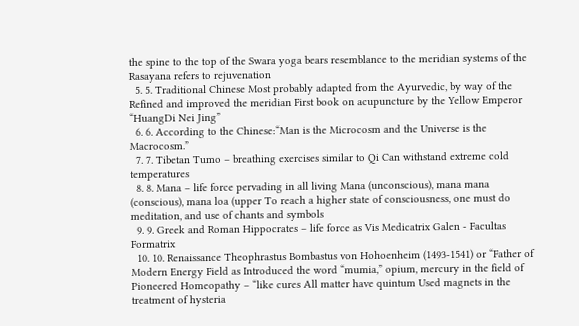the spine to the top of the Swara yoga bears resemblance to the meridian systems of the Rasayana refers to rejuvenation
  5. 5. Traditional Chinese Most probably adapted from the Ayurvedic, by way of the Refined and improved the meridian First book on acupuncture by the Yellow Emperor “HuangDi Nei Jing”
  6. 6. According to the Chinese:“Man is the Microcosm and the Universe is the Macrocosm.”
  7. 7. Tibetan Tumo – breathing exercises similar to Qi Can withstand extreme cold temperatures
  8. 8. Mana – life force pervading in all living Mana (unconscious), mana mana (conscious), mana loa (upper To reach a higher state of consciousness, one must do meditation, and use of chants and symbols
  9. 9. Greek and Roman Hippocrates – life force as Vis Medicatrix Galen - Facultas Formatrix
  10. 10. Renaissance Theophrastus Bombastus von Hohoenheim (1493-1541) or “Father of Modern Energy Field as Introduced the word “mumia,” opium, mercury in the field of Pioneered Homeopathy – “like cures All matter have quintum Used magnets in the treatment of hysteria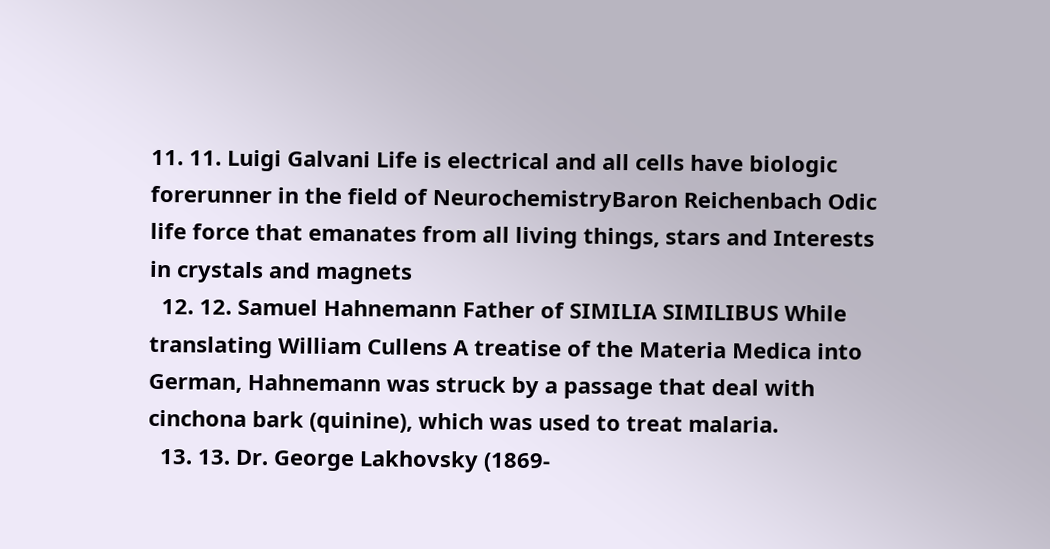11. 11. Luigi Galvani Life is electrical and all cells have biologic forerunner in the field of NeurochemistryBaron Reichenbach Odic life force that emanates from all living things, stars and Interests in crystals and magnets
  12. 12. Samuel Hahnemann Father of SIMILIA SIMILIBUS While translating William Cullens A treatise of the Materia Medica into German, Hahnemann was struck by a passage that deal with cinchona bark (quinine), which was used to treat malaria.
  13. 13. Dr. George Lakhovsky (1869-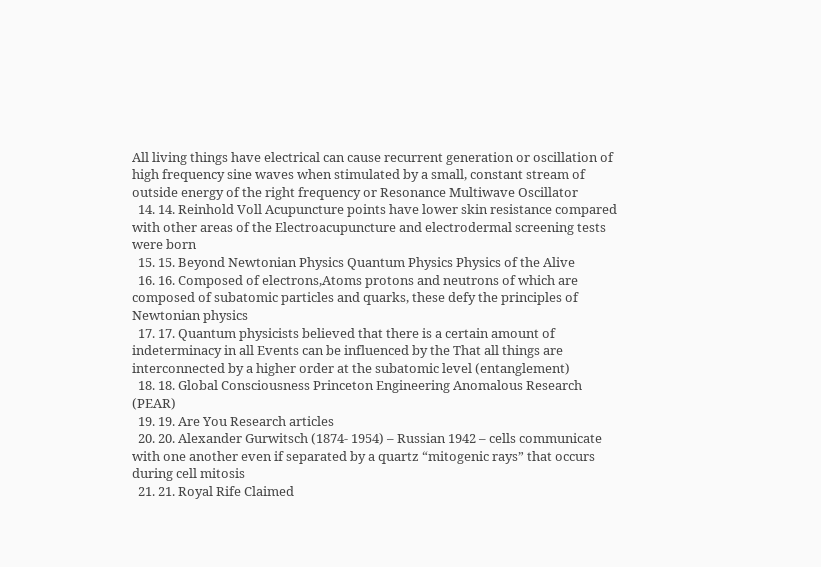All living things have electrical can cause recurrent generation or oscillation of high frequency sine waves when stimulated by a small, constant stream of outside energy of the right frequency or Resonance Multiwave Oscillator
  14. 14. Reinhold Voll Acupuncture points have lower skin resistance compared with other areas of the Electroacupuncture and electrodermal screening tests were born
  15. 15. Beyond Newtonian Physics Quantum Physics Physics of the Alive
  16. 16. Composed of electrons,Atoms protons and neutrons of which are composed of subatomic particles and quarks, these defy the principles of Newtonian physics
  17. 17. Quantum physicists believed that there is a certain amount of indeterminacy in all Events can be influenced by the That all things are interconnected by a higher order at the subatomic level (entanglement)
  18. 18. Global Consciousness Princeton Engineering Anomalous Research (PEAR)
  19. 19. Are You Research articles
  20. 20. Alexander Gurwitsch (1874- 1954) – Russian 1942 – cells communicate with one another even if separated by a quartz “mitogenic rays” that occurs during cell mitosis
  21. 21. Royal Rife Claimed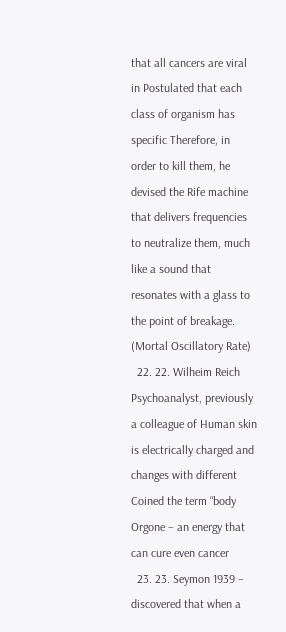that all cancers are viral in Postulated that each class of organism has specific Therefore, in order to kill them, he devised the Rife machine that delivers frequencies to neutralize them, much like a sound that resonates with a glass to the point of breakage. (Mortal Oscillatory Rate)
  22. 22. Wilheim Reich Psychoanalyst, previously a colleague of Human skin is electrically charged and changes with different Coined the term “body Orgone – an energy that can cure even cancer
  23. 23. Seymon 1939 – discovered that when a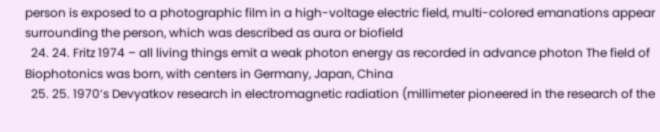person is exposed to a photographic film in a high-voltage electric field, multi-colored emanations appear surrounding the person, which was described as aura or biofield
  24. 24. Fritz 1974 – all living things emit a weak photon energy as recorded in advance photon The field of Biophotonics was born, with centers in Germany, Japan, China
  25. 25. 1970’s Devyatkov research in electromagnetic radiation (millimeter pioneered in the research of the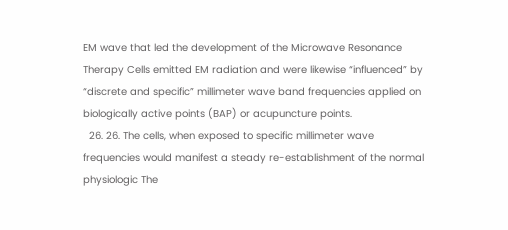EM wave that led the development of the Microwave Resonance Therapy Cells emitted EM radiation and were likewise “influenced” by “discrete and specific” millimeter wave band frequencies applied on biologically active points (BAP) or acupuncture points.
  26. 26. The cells, when exposed to specific millimeter wave frequencies would manifest a steady re-establishment of the normal physiologic The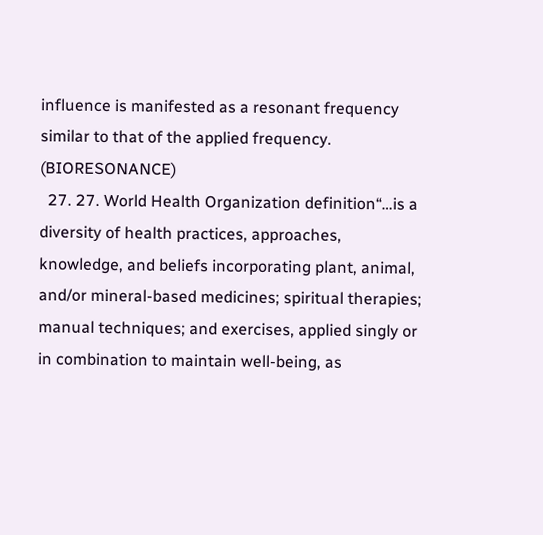influence is manifested as a resonant frequency similar to that of the applied frequency. (BIORESONANCE)
  27. 27. World Health Organization definition“…is a diversity of health practices, approaches, knowledge, and beliefs incorporating plant, animal, and/or mineral-based medicines; spiritual therapies; manual techniques; and exercises, applied singly or in combination to maintain well-being, as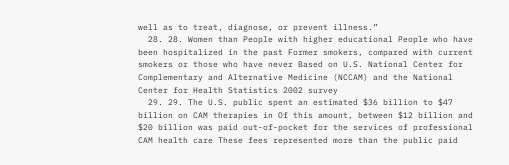well as to treat, diagnose, or prevent illness.”
  28. 28. Women than People with higher educational People who have been hospitalized in the past Former smokers, compared with current smokers or those who have never Based on U.S. National Center for Complementary and Alternative Medicine (NCCAM) and the National Center for Health Statistics 2002 survey
  29. 29. The U.S. public spent an estimated $36 billion to $47 billion on CAM therapies in Of this amount, between $12 billion and $20 billion was paid out-of-pocket for the services of professional CAM health care These fees represented more than the public paid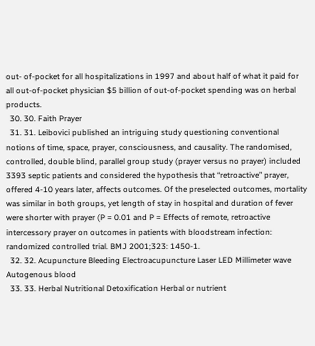out- of-pocket for all hospitalizations in 1997 and about half of what it paid for all out-of-pocket physician $5 billion of out-of-pocket spending was on herbal products.
  30. 30. Faith Prayer
  31. 31. Leibovici published an intriguing study questioning conventional notions of time, space, prayer, consciousness, and causality. The randomised, controlled, double blind, parallel group study (prayer versus no prayer) included 3393 septic patients and considered the hypothesis that “retroactive” prayer, offered 4-10 years later, affects outcomes. Of the preselected outcomes, mortality was similar in both groups, yet length of stay in hospital and duration of fever were shorter with prayer (P = 0.01 and P = Effects of remote, retroactive intercessory prayer on outcomes in patients with bloodstream infection: randomized controlled trial. BMJ 2001;323: 1450-1.
  32. 32. Acupuncture Bleeding Electroacupuncture Laser LED Millimeter wave Autogenous blood
  33. 33. Herbal Nutritional Detoxification Herbal or nutrient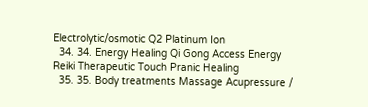Electrolytic/osmotic Q2 Platinum Ion
  34. 34. Energy Healing Qi Gong Access Energy Reiki Therapeutic Touch Pranic Healing
  35. 35. Body treatments Massage Acupressure /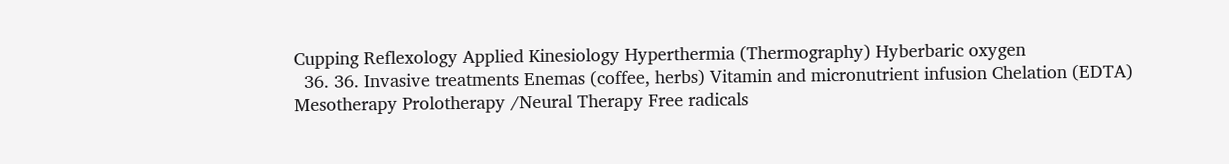Cupping Reflexology Applied Kinesiology Hyperthermia (Thermography) Hyberbaric oxygen
  36. 36. Invasive treatments Enemas (coffee, herbs) Vitamin and micronutrient infusion Chelation (EDTA) Mesotherapy Prolotherapy /Neural Therapy Free radicals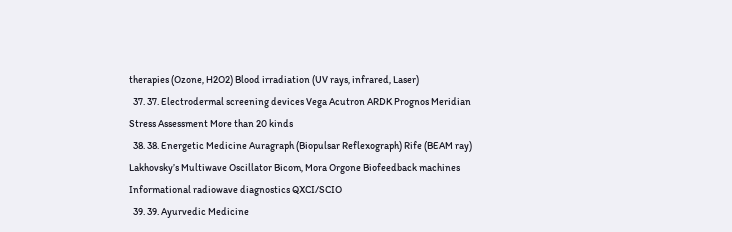therapies (Ozone, H2O2) Blood irradiation (UV rays, infrared, Laser)
  37. 37. Electrodermal screening devices Vega Acutron ARDK Prognos Meridian Stress Assessment More than 20 kinds
  38. 38. Energetic Medicine Auragraph (Biopulsar Reflexograph) Rife (BEAM ray) Lakhovsky’s Multiwave Oscillator Bicom, Mora Orgone Biofeedback machines Informational radiowave diagnostics QXCI/SCIO
  39. 39. Ayurvedic Medicine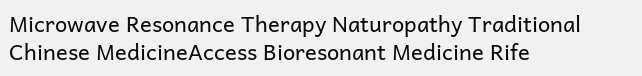Microwave Resonance Therapy Naturopathy Traditional Chinese MedicineAccess Bioresonant Medicine Rife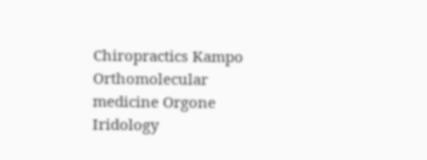Chiropractics Kampo Orthomolecular medicine Orgone Iridology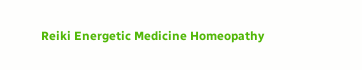Reiki Energetic Medicine Homeopathy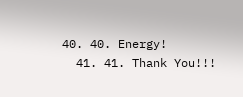40. 40. Energy!
  41. 41. Thank You!!!